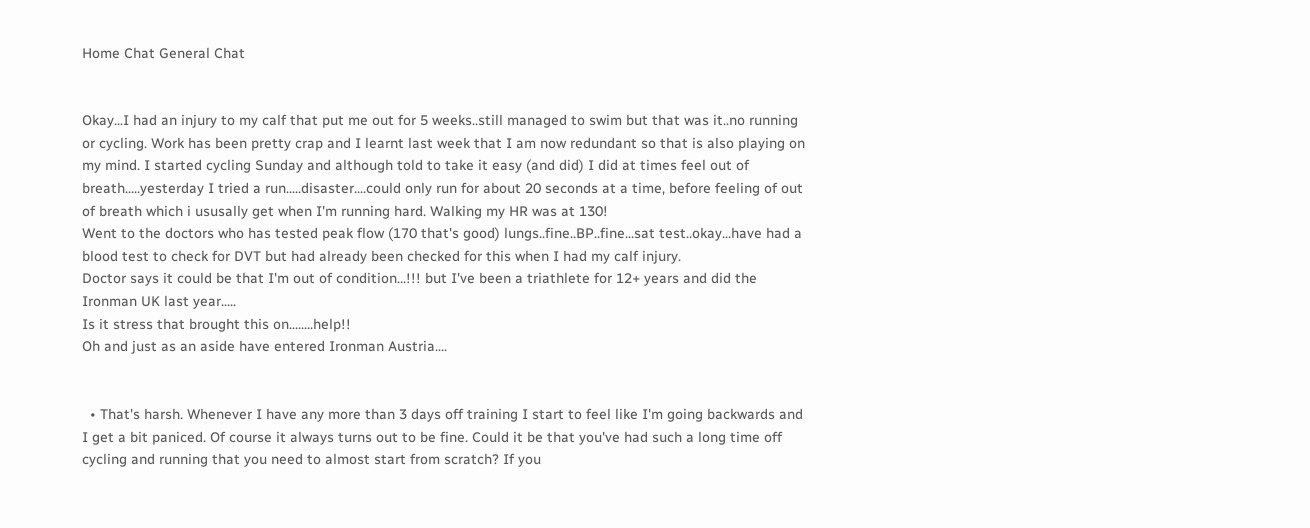Home Chat General Chat


Okay...I had an injury to my calf that put me out for 5 weeks..still managed to swim but that was it..no running or cycling. Work has been pretty crap and I learnt last week that I am now redundant so that is also playing on my mind. I started cycling Sunday and although told to take it easy (and did) I did at times feel out of breath.....yesterday I tried a run.....disaster....could only run for about 20 seconds at a time, before feeling of out of breath which i ususally get when I'm running hard. Walking my HR was at 130!
Went to the doctors who has tested peak flow (170 that's good) lungs..fine..BP..fine...sat test..okay...have had a blood test to check for DVT but had already been checked for this when I had my calf injury.
Doctor says it could be that I'm out of condition...!!! but I've been a triathlete for 12+ years and did the Ironman UK last year.....
Is it stress that brought this on........help!!
Oh and just as an aside have entered Ironman Austria....


  • That's harsh. Whenever I have any more than 3 days off training I start to feel like I'm going backwards and I get a bit paniced. Of course it always turns out to be fine. Could it be that you've had such a long time off cycling and running that you need to almost start from scratch? If you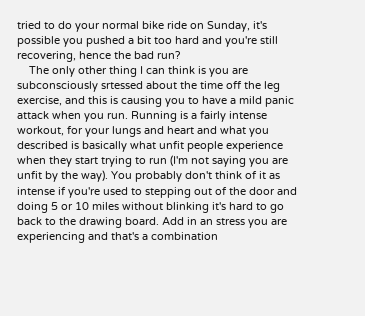tried to do your normal bike ride on Sunday, it's possible you pushed a bit too hard and you're still recovering, hence the bad run?
    The only other thing I can think is you are subconsciously srtessed about the time off the leg exercise, and this is causing you to have a mild panic attack when you run. Running is a fairly intense workout, for your lungs and heart and what you described is basically what unfit people experience when they start trying to run (I'm not saying you are unfit by the way). You probably don't think of it as intense if you're used to stepping out of the door and doing 5 or 10 miles without blinking it's hard to go back to the drawing board. Add in an stress you are experiencing and that's a combination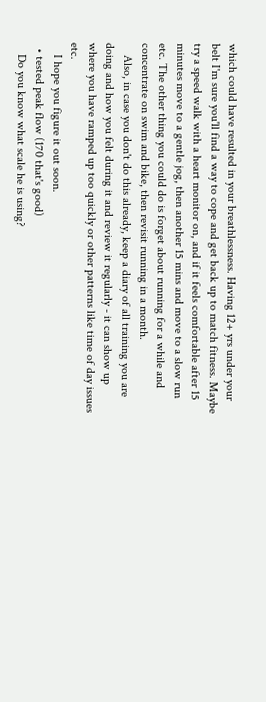which could have resulted in your breathlessness. Having 12+ yrs under your belt I'm sure you'll find a way to cope and get back up to match fitness. Maybe try a speed walk with a heart monitor on, and if it feels comfortable after 15 minutes move to a gentle jog, then another 15 mins and move to a slow run etc. The other thing you could do is forget about running for a while and concentrate on swim and bike, then revisit running in a month.
    Also, in case you don't do this already, keep a diary of all training you are doing and how you felt during it and review it regularly - it can show up where you have ramped up too quickly or other patterns like time of day issues etc.
    I hope you figure it out soon.
  • tested peak flow (170 that's good)
    Do you know what scale he is using?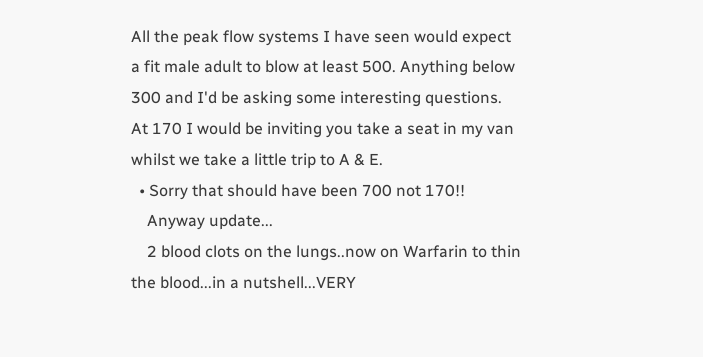All the peak flow systems I have seen would expect a fit male adult to blow at least 500. Anything below 300 and I'd be asking some interesting questions. At 170 I would be inviting you take a seat in my van whilst we take a little trip to A & E.
  • Sorry that should have been 700 not 170!!
    Anyway update...
    2 blood clots on the lungs..now on Warfarin to thin the blood...in a nutshell...VERY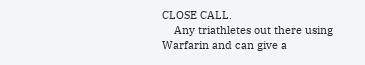CLOSE CALL.
    Any triathletes out there using Warfarin and can give a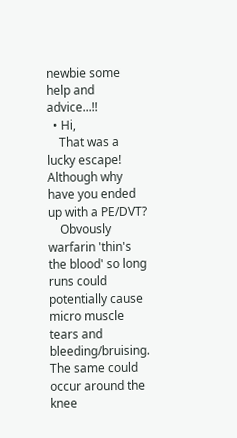newbie some help and advice...!!
  • Hi,
    That was a lucky escape! Although why have you ended up with a PE/DVT?
    Obvously warfarin 'thin's the blood' so long runs could potentially cause micro muscle tears and bleeding/bruising. The same could occur around the knee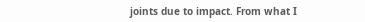joints due to impact. From what I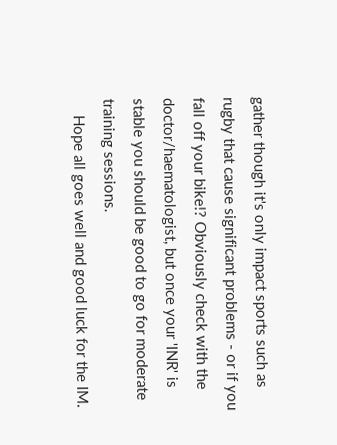gather though it's only impact sports such as rugby that cause significant problems - or if you fall off your bike!? Obviously check with the doctor/haematologist, but once your 'INR' is stable you should be good to go for moderate training sessions.
    Hope all goes well and good luck for the IM.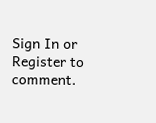Sign In or Register to comment.